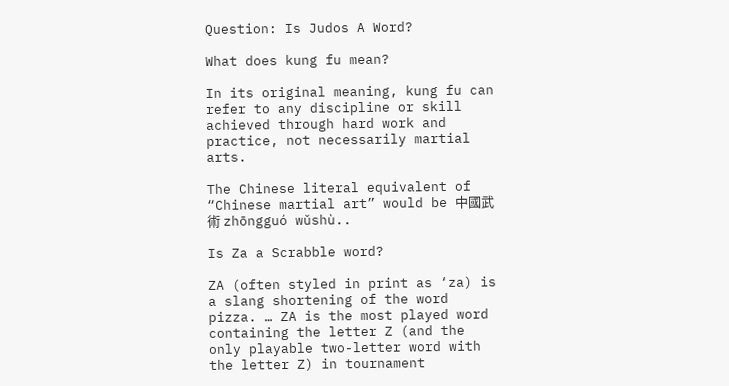Question: Is Judos A Word?

What does kung fu mean?

In its original meaning, kung fu can refer to any discipline or skill achieved through hard work and practice, not necessarily martial arts.

The Chinese literal equivalent of “Chinese martial art” would be 中國武術 zhōngguó wǔshù..

Is Za a Scrabble word?

ZA (often styled in print as ‘za) is a slang shortening of the word pizza. … ZA is the most played word containing the letter Z (and the only playable two-letter word with the letter Z) in tournament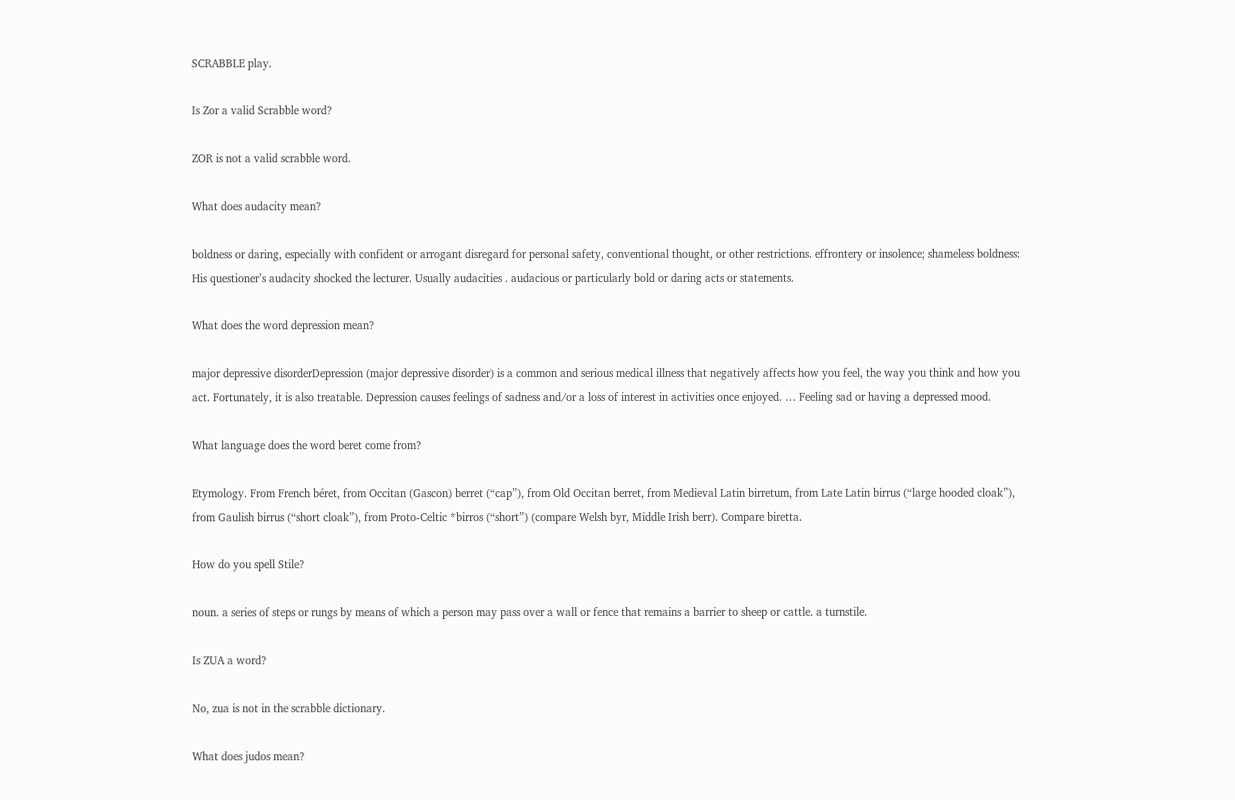SCRABBLE play.

Is Zor a valid Scrabble word?

ZOR is not a valid scrabble word.

What does audacity mean?

boldness or daring, especially with confident or arrogant disregard for personal safety, conventional thought, or other restrictions. effrontery or insolence; shameless boldness: His questioner’s audacity shocked the lecturer. Usually audacities . audacious or particularly bold or daring acts or statements.

What does the word depression mean?

major depressive disorderDepression (major depressive disorder) is a common and serious medical illness that negatively affects how you feel, the way you think and how you act. Fortunately, it is also treatable. Depression causes feelings of sadness and/or a loss of interest in activities once enjoyed. … Feeling sad or having a depressed mood.

What language does the word beret come from?

Etymology. From French béret, from Occitan (Gascon) berret (“cap”), from Old Occitan berret, from Medieval Latin birretum, from Late Latin birrus (“large hooded cloak”), from Gaulish birrus (“short cloak”), from Proto-Celtic *birros (“short”) (compare Welsh byr, Middle Irish berr). Compare biretta.

How do you spell Stile?

noun. a series of steps or rungs by means of which a person may pass over a wall or fence that remains a barrier to sheep or cattle. a turnstile.

Is ZUA a word?

No, zua is not in the scrabble dictionary.

What does judos mean?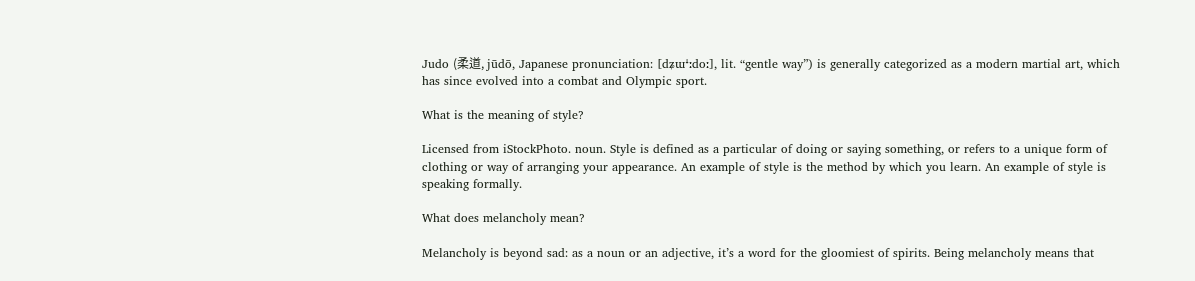Judo (柔道, jūdō, Japanese pronunciation: [dʑɯꜜːdoː], lit. “gentle way”) is generally categorized as a modern martial art, which has since evolved into a combat and Olympic sport.

What is the meaning of style?

Licensed from iStockPhoto. noun. Style is defined as a particular of doing or saying something, or refers to a unique form of clothing or way of arranging your appearance. An example of style is the method by which you learn. An example of style is speaking formally.

What does melancholy mean?

Melancholy is beyond sad: as a noun or an adjective, it’s a word for the gloomiest of spirits. Being melancholy means that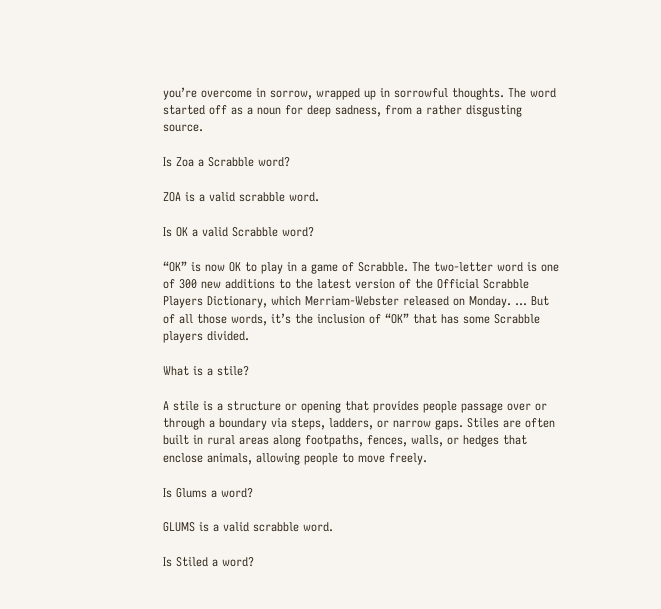you’re overcome in sorrow, wrapped up in sorrowful thoughts. The word started off as a noun for deep sadness, from a rather disgusting source.

Is Zoa a Scrabble word?

ZOA is a valid scrabble word.

Is OK a valid Scrabble word?

“OK” is now OK to play in a game of Scrabble. The two-letter word is one of 300 new additions to the latest version of the Official Scrabble Players Dictionary, which Merriam-Webster released on Monday. … But of all those words, it’s the inclusion of “OK” that has some Scrabble players divided.

What is a stile?

A stile is a structure or opening that provides people passage over or through a boundary via steps, ladders, or narrow gaps. Stiles are often built in rural areas along footpaths, fences, walls, or hedges that enclose animals, allowing people to move freely.

Is Glums a word?

GLUMS is a valid scrabble word.

Is Stiled a word?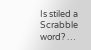Is stiled a Scrabble word? …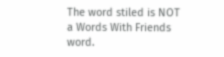The word stiled is NOT a Words With Friends word.